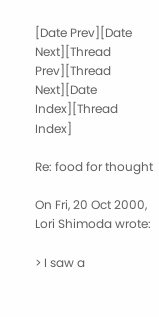[Date Prev][Date Next][Thread Prev][Thread Next][Date Index][Thread Index]

Re: food for thought

On Fri, 20 Oct 2000, Lori Shimoda wrote:

> I saw a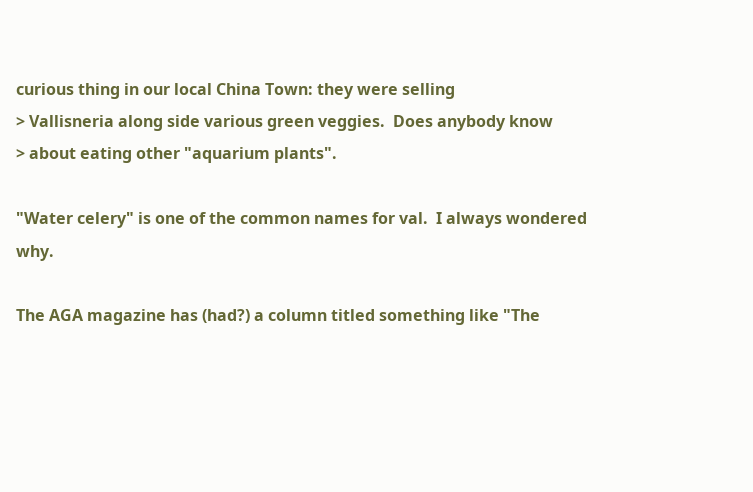curious thing in our local China Town: they were selling
> Vallisneria along side various green veggies.  Does anybody know
> about eating other "aquarium plants".

"Water celery" is one of the common names for val.  I always wondered why.

The AGA magazine has (had?) a column titled something like "The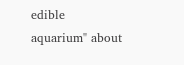edible
aquarium" about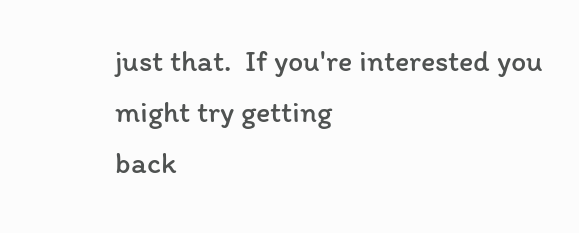just that.  If you're interested you might try getting
back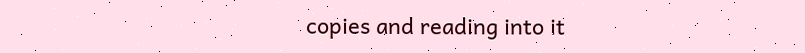copies and reading into it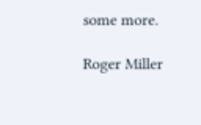some more.

Roger Miller